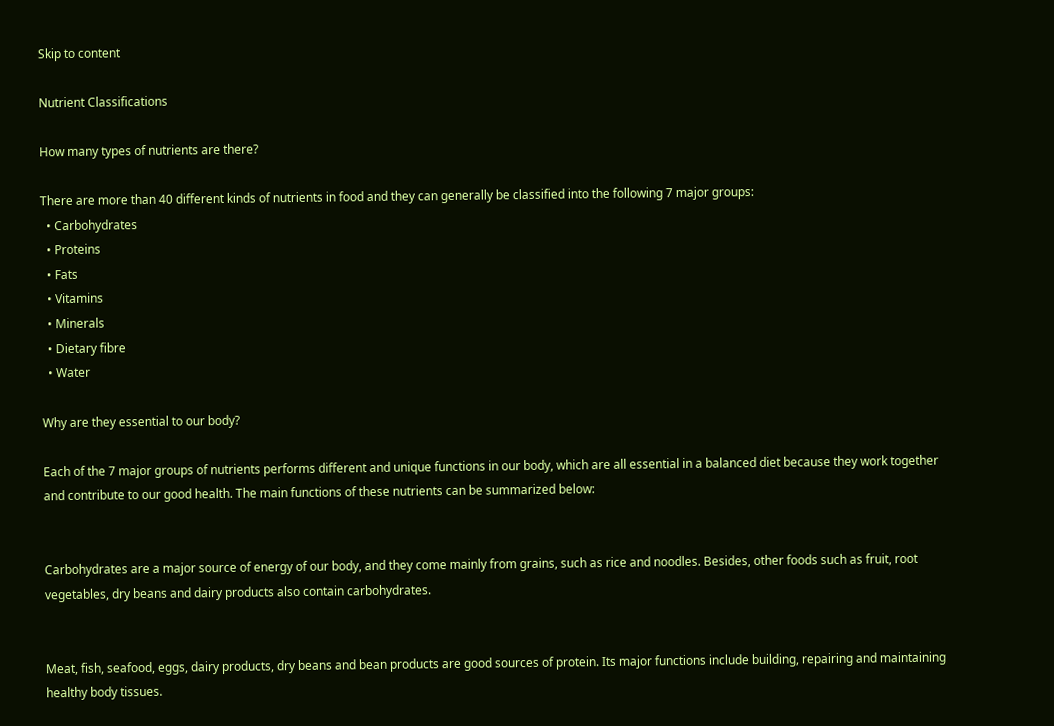Skip to content

Nutrient Classifications

How many types of nutrients are there?

There are more than 40 different kinds of nutrients in food and they can generally be classified into the following 7 major groups:
  • Carbohydrates
  • Proteins
  • Fats
  • Vitamins
  • Minerals
  • Dietary fibre
  • Water

Why are they essential to our body?

Each of the 7 major groups of nutrients performs different and unique functions in our body, which are all essential in a balanced diet because they work together and contribute to our good health. The main functions of these nutrients can be summarized below:


Carbohydrates are a major source of energy of our body, and they come mainly from grains, such as rice and noodles. Besides, other foods such as fruit, root vegetables, dry beans and dairy products also contain carbohydrates.


Meat, fish, seafood, eggs, dairy products, dry beans and bean products are good sources of protein. Its major functions include building, repairing and maintaining healthy body tissues.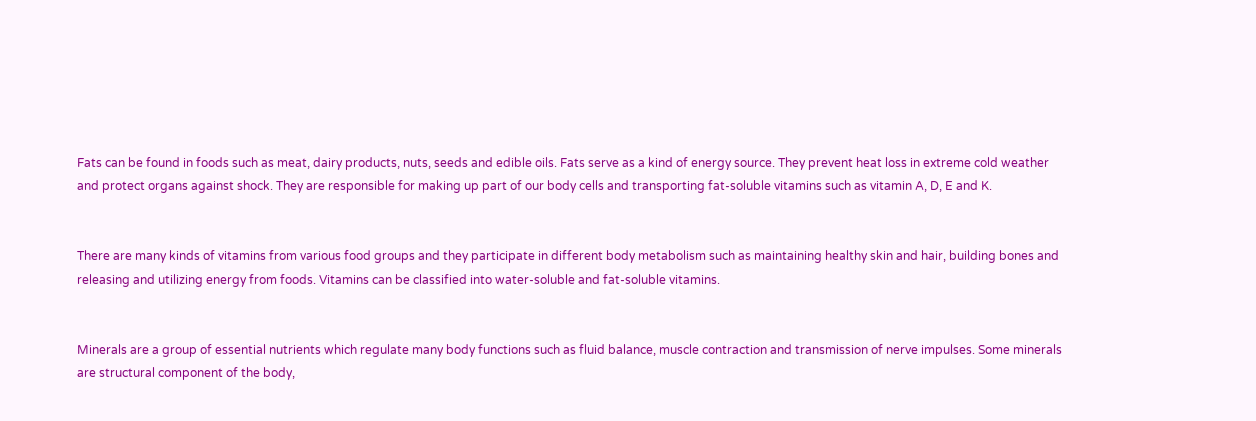Fats can be found in foods such as meat, dairy products, nuts, seeds and edible oils. Fats serve as a kind of energy source. They prevent heat loss in extreme cold weather and protect organs against shock. They are responsible for making up part of our body cells and transporting fat-soluble vitamins such as vitamin A, D, E and K.


There are many kinds of vitamins from various food groups and they participate in different body metabolism such as maintaining healthy skin and hair, building bones and releasing and utilizing energy from foods. Vitamins can be classified into water-soluble and fat-soluble vitamins.


Minerals are a group of essential nutrients which regulate many body functions such as fluid balance, muscle contraction and transmission of nerve impulses. Some minerals are structural component of the body,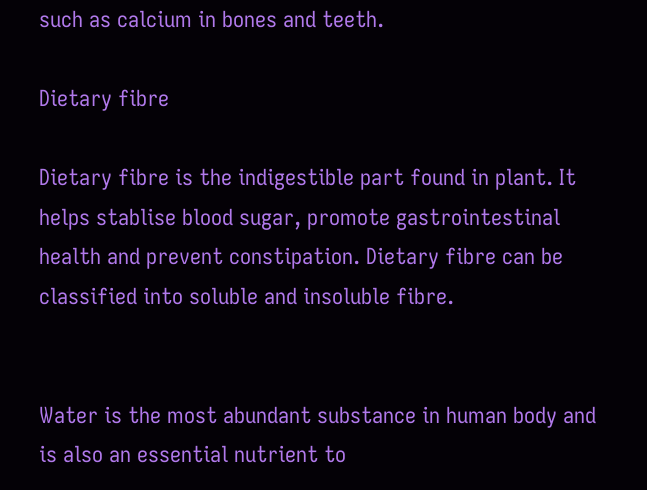such as calcium in bones and teeth.

Dietary fibre

Dietary fibre is the indigestible part found in plant. It helps stablise blood sugar, promote gastrointestinal health and prevent constipation. Dietary fibre can be classified into soluble and insoluble fibre.


Water is the most abundant substance in human body and is also an essential nutrient to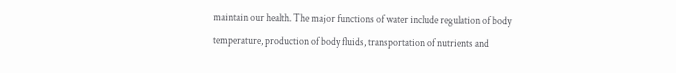maintain our health. The major functions of water include regulation of body temperature, production of body fluids, transportation of nutrients and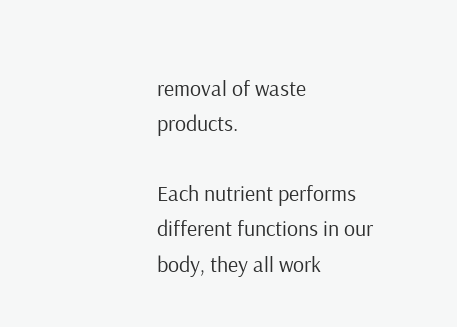removal of waste products.

Each nutrient performs different functions in our body, they all work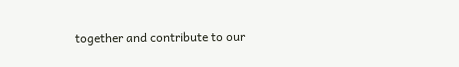together and contribute to our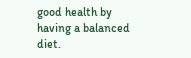good health by having a balanced diet.